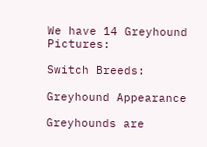We have 14 Greyhound Pictures:

Switch Breeds:

Greyhound Appearance

Greyhounds are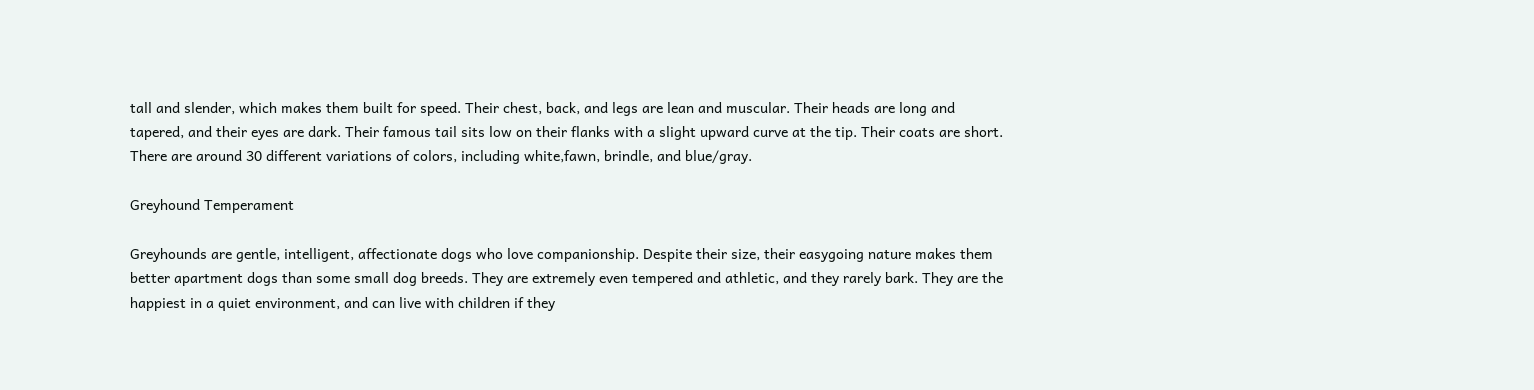tall and slender, which makes them built for speed. Their chest, back, and legs are lean and muscular. Their heads are long and tapered, and their eyes are dark. Their famous tail sits low on their flanks with a slight upward curve at the tip. Their coats are short. There are around 30 different variations of colors, including white,fawn, brindle, and blue/gray.

Greyhound Temperament

Greyhounds are gentle, intelligent, affectionate dogs who love companionship. Despite their size, their easygoing nature makes them better apartment dogs than some small dog breeds. They are extremely even tempered and athletic, and they rarely bark. They are the happiest in a quiet environment, and can live with children if they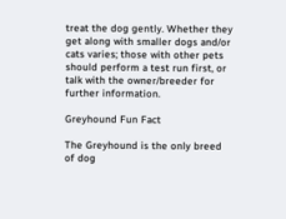treat the dog gently. Whether they get along with smaller dogs and/or cats varies; those with other pets should perform a test run first, or talk with the owner/breeder for further information.

Greyhound Fun Fact

The Greyhound is the only breed of dog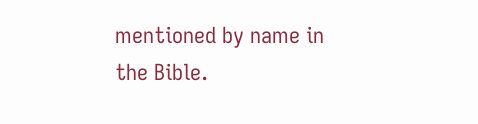mentioned by name in the Bible.